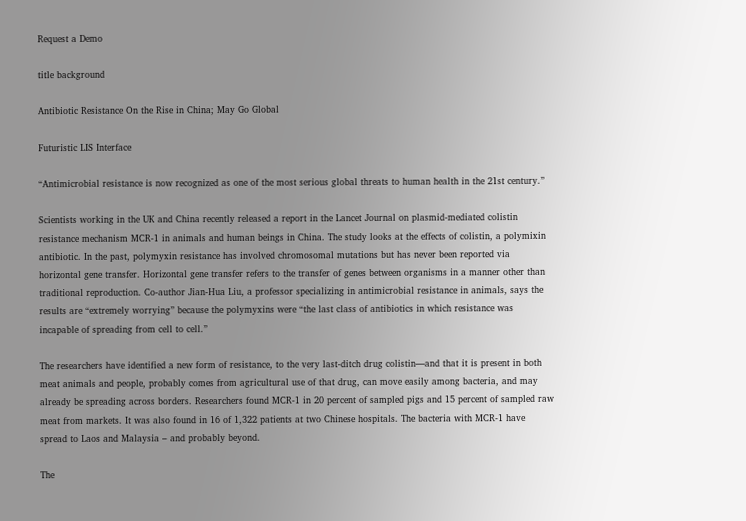Request a Demo

title background

Antibiotic Resistance On the Rise in China; May Go Global

Futuristic LIS Interface

“Antimicrobial resistance is now recognized as one of the most serious global threats to human health in the 21st century.”

Scientists working in the UK and China recently released a report in the Lancet Journal on plasmid-mediated colistin resistance mechanism MCR-1 in animals and human beings in China. The study looks at the effects of colistin, a polymixin antibiotic. In the past, polymyxin resistance has involved chromosomal mutations but has never been reported via horizontal gene transfer. Horizontal gene transfer refers to the transfer of genes between organisms in a manner other than traditional reproduction. Co-author Jian-Hua Liu, a professor specializing in antimicrobial resistance in animals, says the results are “extremely worrying” because the polymyxins were “the last class of antibiotics in which resistance was incapable of spreading from cell to cell.”

The researchers have identified a new form of resistance, to the very last-ditch drug colistin—and that it is present in both meat animals and people, probably comes from agricultural use of that drug, can move easily among bacteria, and may already be spreading across borders. Researchers found MCR-1 in 20 percent of sampled pigs and 15 percent of sampled raw meat from markets. It was also found in 16 of 1,322 patients at two Chinese hospitals. The bacteria with MCR-1 have spread to Laos and Malaysia – and probably beyond.

The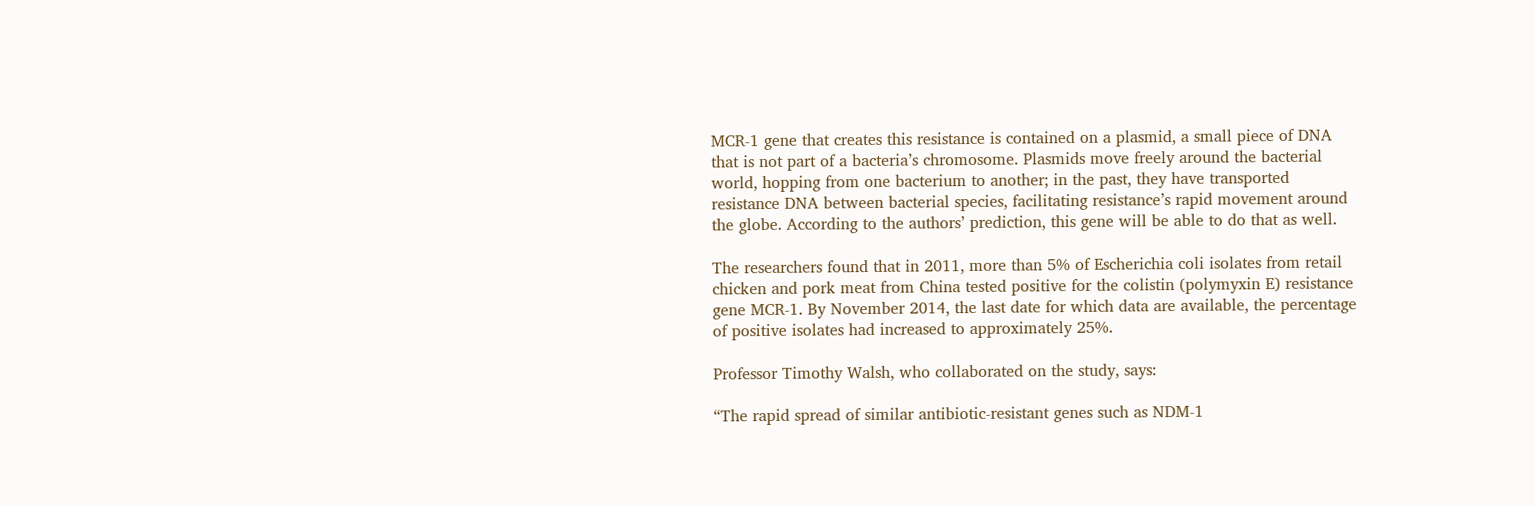MCR-1 gene that creates this resistance is contained on a plasmid, a small piece of DNA that is not part of a bacteria’s chromosome. Plasmids move freely around the bacterial world, hopping from one bacterium to another; in the past, they have transported resistance DNA between bacterial species, facilitating resistance’s rapid movement around the globe. According to the authors’ prediction, this gene will be able to do that as well.

The researchers found that in 2011, more than 5% of Escherichia coli isolates from retail chicken and pork meat from China tested positive for the colistin (polymyxin E) resistance gene MCR-1. By November 2014, the last date for which data are available, the percentage of positive isolates had increased to approximately 25%.

Professor Timothy Walsh, who collaborated on the study, says:

“The rapid spread of similar antibiotic-resistant genes such as NDM-1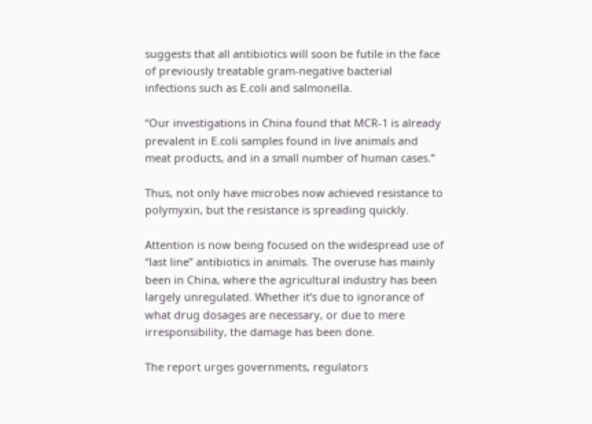suggests that all antibiotics will soon be futile in the face of previously treatable gram-negative bacterial infections such as E.coli and salmonella.

“Our investigations in China found that MCR-1 is already prevalent in E.coli samples found in live animals and meat products, and in a small number of human cases.”

Thus, not only have microbes now achieved resistance to polymyxin, but the resistance is spreading quickly.

Attention is now being focused on the widespread use of “last line” antibiotics in animals. The overuse has mainly been in China, where the agricultural industry has been largely unregulated. Whether it’s due to ignorance of what drug dosages are necessary, or due to mere irresponsibility, the damage has been done.

The report urges governments, regulators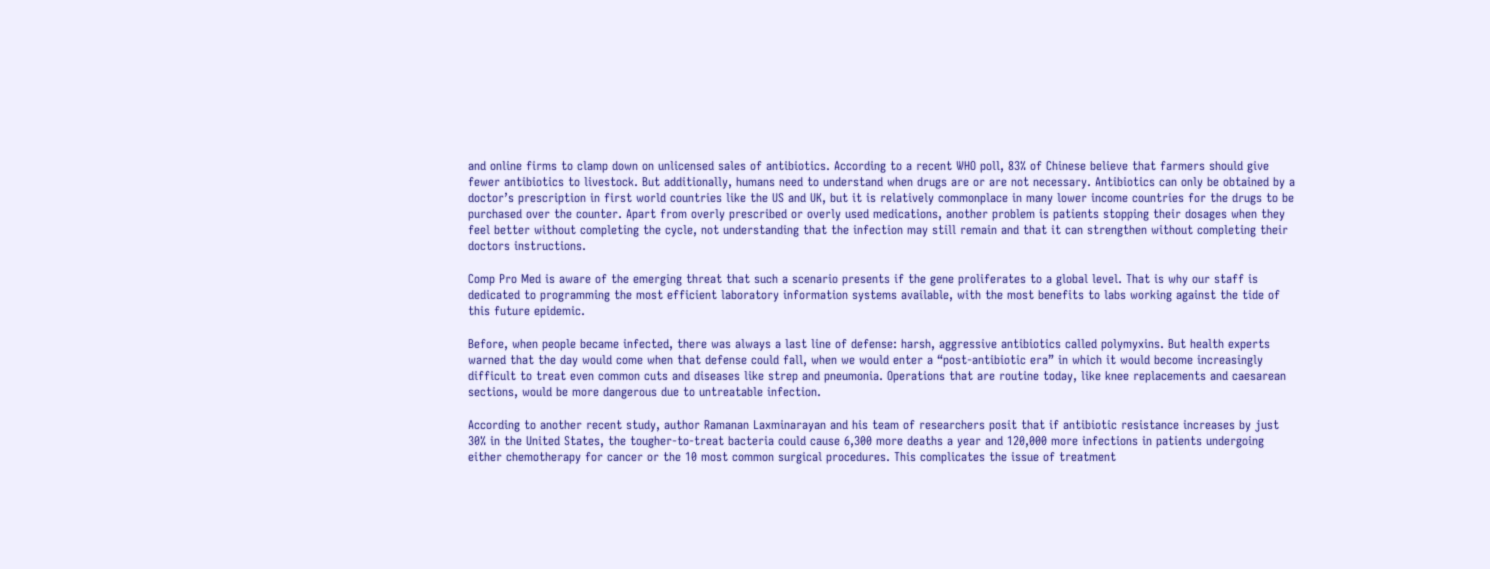and online firms to clamp down on unlicensed sales of antibiotics. According to a recent WHO poll, 83% of Chinese believe that farmers should give fewer antibiotics to livestock. But additionally, humans need to understand when drugs are or are not necessary. Antibiotics can only be obtained by a doctor’s prescription in first world countries like the US and UK, but it is relatively commonplace in many lower income countries for the drugs to be purchased over the counter. Apart from overly prescribed or overly used medications, another problem is patients stopping their dosages when they feel better without completing the cycle, not understanding that the infection may still remain and that it can strengthen without completing their doctors instructions.

Comp Pro Med is aware of the emerging threat that such a scenario presents if the gene proliferates to a global level. That is why our staff is dedicated to programming the most efficient laboratory information systems available, with the most benefits to labs working against the tide of this future epidemic.

Before, when people became infected, there was always a last line of defense: harsh, aggressive antibiotics called polymyxins. But health experts warned that the day would come when that defense could fall, when we would enter a “post-antibiotic era” in which it would become increasingly difficult to treat even common cuts and diseases like strep and pneumonia. Operations that are routine today, like knee replacements and caesarean sections, would be more dangerous due to untreatable infection.

According to another recent study, author Ramanan Laxminarayan and his team of researchers posit that if antibiotic resistance increases by just 30% in the United States, the tougher-to-treat bacteria could cause 6,300 more deaths a year and 120,000 more infections in patients undergoing either chemotherapy for cancer or the 10 most common surgical procedures. This complicates the issue of treatment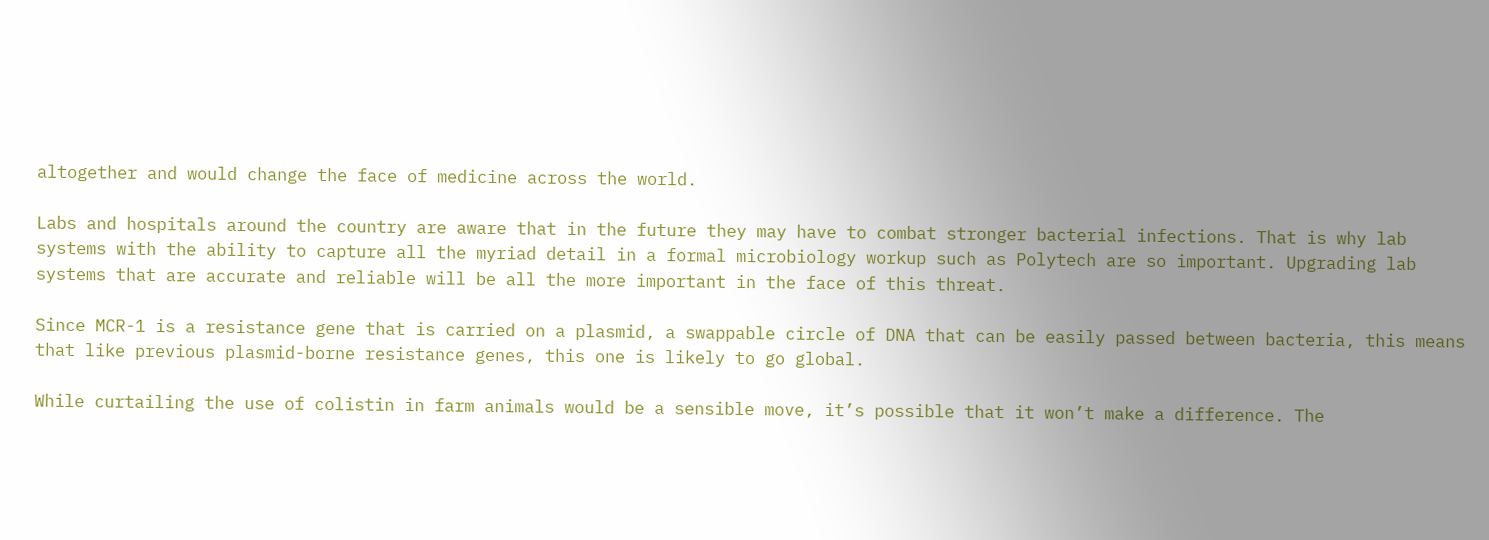altogether and would change the face of medicine across the world.

Labs and hospitals around the country are aware that in the future they may have to combat stronger bacterial infections. That is why lab systems with the ability to capture all the myriad detail in a formal microbiology workup such as Polytech are so important. Upgrading lab systems that are accurate and reliable will be all the more important in the face of this threat.

Since MCR-1 is a resistance gene that is carried on a plasmid, a swappable circle of DNA that can be easily passed between bacteria, this means that like previous plasmid-borne resistance genes, this one is likely to go global.

While curtailing the use of colistin in farm animals would be a sensible move, it’s possible that it won’t make a difference. The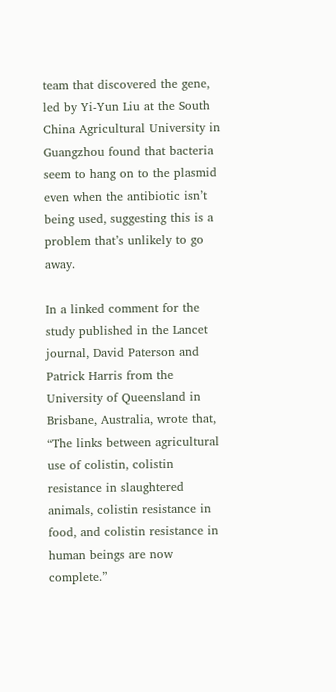team that discovered the gene, led by Yi-Yun Liu at the South China Agricultural University in Guangzhou found that bacteria seem to hang on to the plasmid even when the antibiotic isn’t being used, suggesting this is a problem that’s unlikely to go away.

In a linked comment for the study published in the Lancet journal, David Paterson and Patrick Harris from the University of Queensland in Brisbane, Australia, wrote that, “The links between agricultural use of colistin, colistin resistance in slaughtered animals, colistin resistance in food, and colistin resistance in human beings are now complete.”